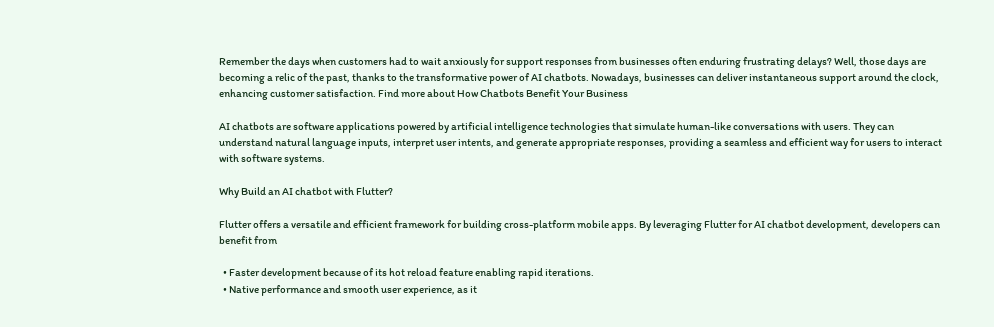Remember the days when customers had to wait anxiously for support responses from businesses often enduring frustrating delays? Well, those days are becoming a relic of the past, thanks to the transformative power of AI chatbots. Nowadays, businesses can deliver instantaneous support around the clock, enhancing customer satisfaction. Find more about How Chatbots Benefit Your Business

AI chatbots are software applications powered by artificial intelligence technologies that simulate human-like conversations with users. They can understand natural language inputs, interpret user intents, and generate appropriate responses, providing a seamless and efficient way for users to interact with software systems.

Why Build an AI chatbot with Flutter?

Flutter offers a versatile and efficient framework for building cross-platform mobile apps. By leveraging Flutter for AI chatbot development, developers can benefit from

  • Faster development because of its hot reload feature enabling rapid iterations.
  • Native performance and smooth user experience, as it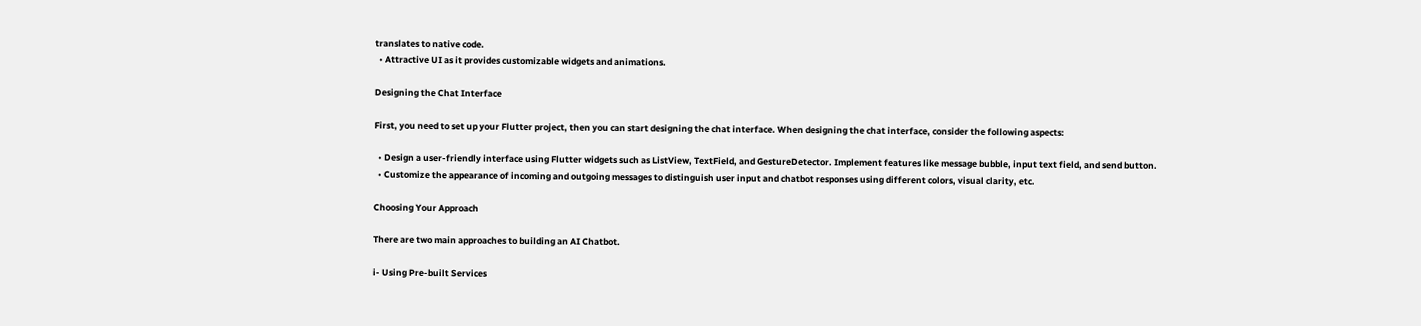translates to native code.
  • Attractive UI as it provides customizable widgets and animations.

Designing the Chat Interface

First, you need to set up your Flutter project, then you can start designing the chat interface. When designing the chat interface, consider the following aspects:

  • Design a user-friendly interface using Flutter widgets such as ListView, TextField, and GestureDetector. Implement features like message bubble, input text field, and send button.
  • Customize the appearance of incoming and outgoing messages to distinguish user input and chatbot responses using different colors, visual clarity, etc.

Choosing Your Approach

There are two main approaches to building an AI Chatbot.

i- Using Pre-built Services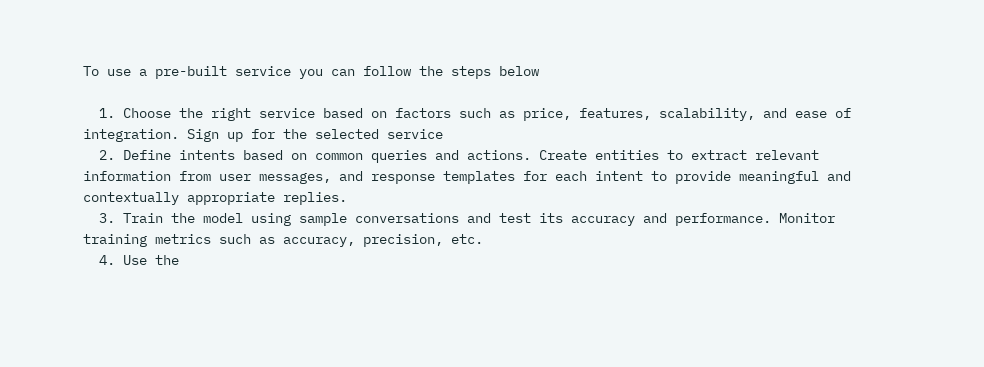To use a pre-built service you can follow the steps below

  1. Choose the right service based on factors such as price, features, scalability, and ease of integration. Sign up for the selected service
  2. Define intents based on common queries and actions. Create entities to extract relevant information from user messages, and response templates for each intent to provide meaningful and contextually appropriate replies.
  3. Train the model using sample conversations and test its accuracy and performance. Monitor training metrics such as accuracy, precision, etc.
  4. Use the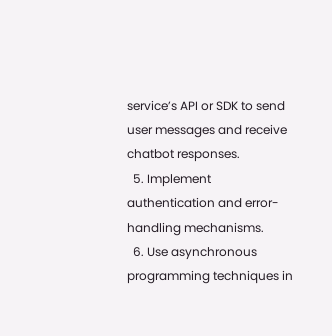service’s API or SDK to send user messages and receive chatbot responses.
  5. Implement authentication and error-handling mechanisms.
  6. Use asynchronous programming techniques in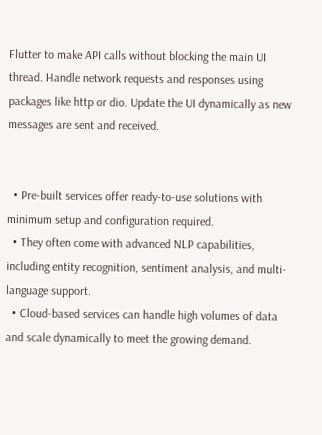Flutter to make API calls without blocking the main UI thread. Handle network requests and responses using packages like http or dio. Update the UI dynamically as new messages are sent and received.


  • Pre-built services offer ready-to-use solutions with minimum setup and configuration required.
  • They often come with advanced NLP capabilities, including entity recognition, sentiment analysis, and multi-language support.
  • Cloud-based services can handle high volumes of data and scale dynamically to meet the growing demand.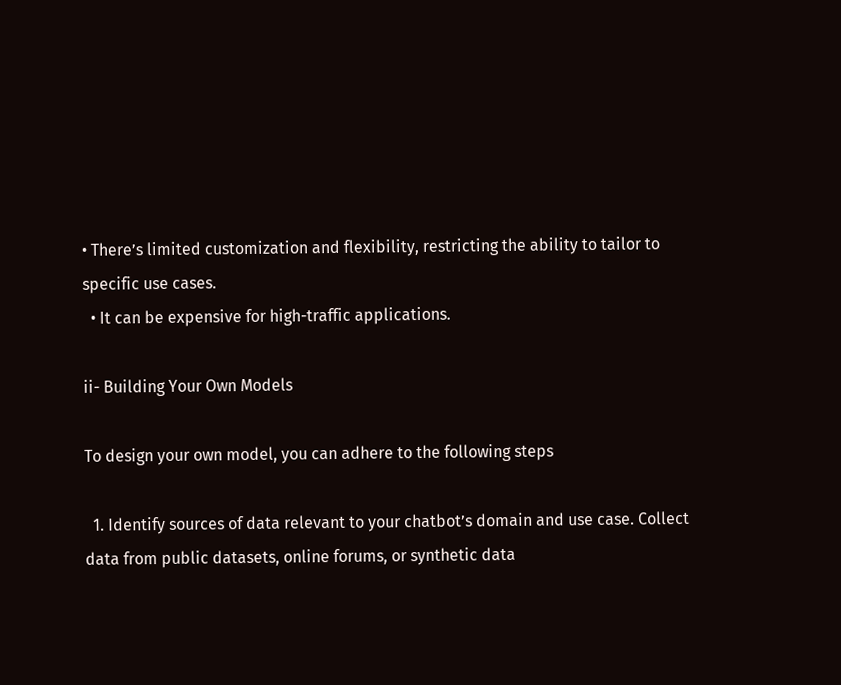• There’s limited customization and flexibility, restricting the ability to tailor to specific use cases.
  • It can be expensive for high-traffic applications.

ii- Building Your Own Models

To design your own model, you can adhere to the following steps

  1. Identify sources of data relevant to your chatbot’s domain and use case. Collect data from public datasets, online forums, or synthetic data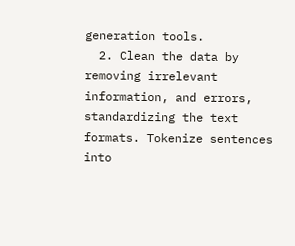generation tools.
  2. Clean the data by removing irrelevant information, and errors, standardizing the text formats. Tokenize sentences into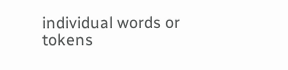individual words or tokens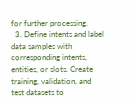for further processing.
  3. Define intents and label data samples with corresponding intents, entities, or slots. Create training, validation, and test datasets to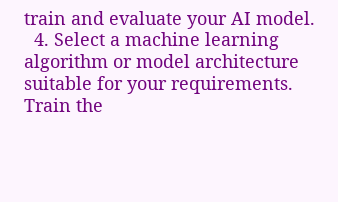train and evaluate your AI model.
  4. Select a machine learning algorithm or model architecture suitable for your requirements. Train the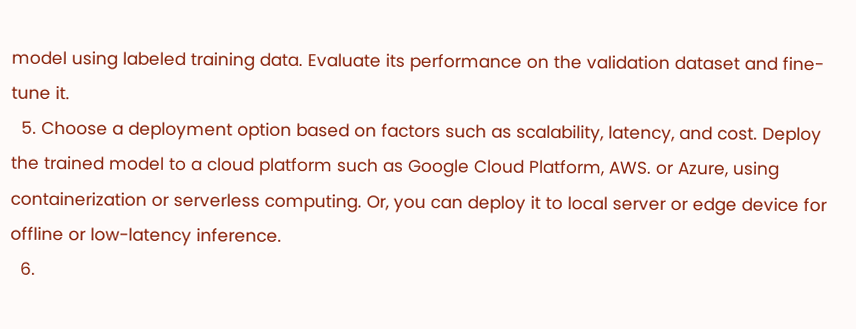model using labeled training data. Evaluate its performance on the validation dataset and fine-tune it.
  5. Choose a deployment option based on factors such as scalability, latency, and cost. Deploy the trained model to a cloud platform such as Google Cloud Platform, AWS. or Azure, using containerization or serverless computing. Or, you can deploy it to local server or edge device for offline or low-latency inference.
  6.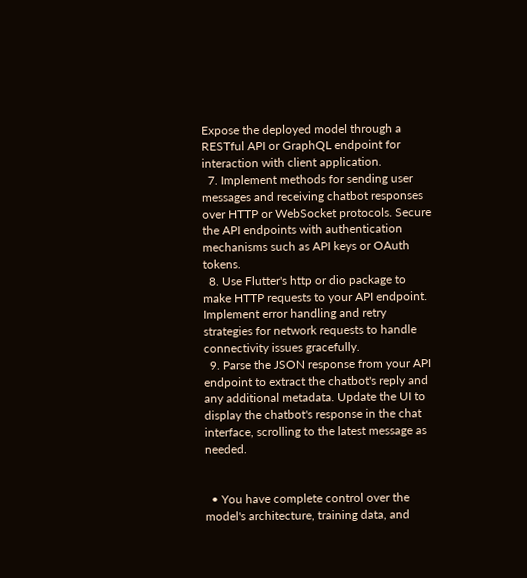Expose the deployed model through a RESTful API or GraphQL endpoint for interaction with client application.
  7. Implement methods for sending user messages and receiving chatbot responses over HTTP or WebSocket protocols. Secure the API endpoints with authentication mechanisms such as API keys or OAuth tokens.
  8. Use Flutter's http or dio package to make HTTP requests to your API endpoint. Implement error handling and retry strategies for network requests to handle connectivity issues gracefully.
  9. Parse the JSON response from your API endpoint to extract the chatbot's reply and any additional metadata. Update the UI to display the chatbot's response in the chat interface, scrolling to the latest message as needed.


  • You have complete control over the model's architecture, training data, and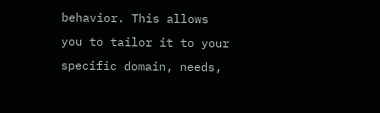behavior. This allows you to tailor it to your specific domain, needs,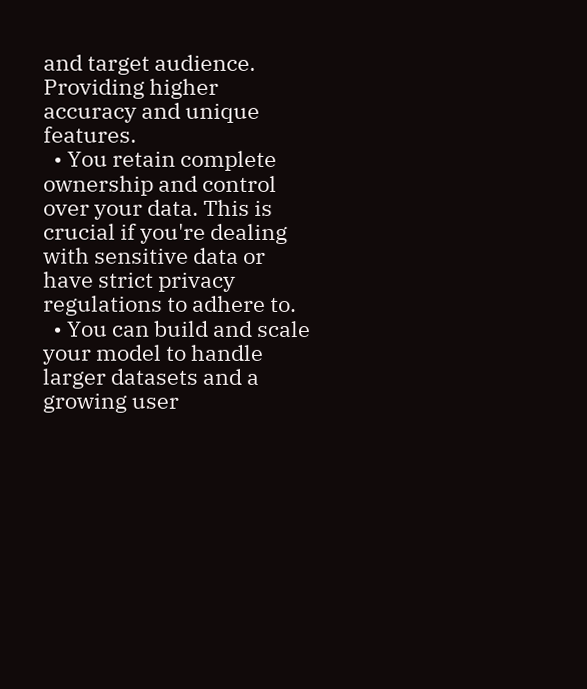and target audience. Providing higher accuracy and unique features.
  • You retain complete ownership and control over your data. This is crucial if you're dealing with sensitive data or have strict privacy regulations to adhere to.
  • You can build and scale your model to handle larger datasets and a growing user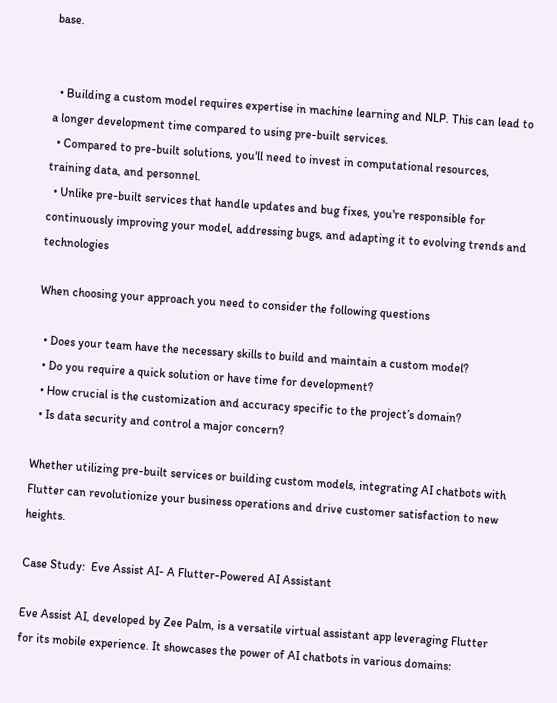base.


  • Building a custom model requires expertise in machine learning and NLP. This can lead to a longer development time compared to using pre-built services.
  • Compared to pre-built solutions, you'll need to invest in computational resources, training data, and personnel.
  • Unlike pre-built services that handle updates and bug fixes, you're responsible for continuously improving your model, addressing bugs, and adapting it to evolving trends and technologies

When choosing your approach you need to consider the following questions

  • Does your team have the necessary skills to build and maintain a custom model?
  • Do you require a quick solution or have time for development?
  • How crucial is the customization and accuracy specific to the project’s domain?
  • Is data security and control a major concern?

Whether utilizing pre-built services or building custom models, integrating AI chatbots with Flutter can revolutionize your business operations and drive customer satisfaction to new heights.

Case Study:  Eve Assist AI- A Flutter-Powered AI Assistant

Eve Assist AI, developed by Zee Palm, is a versatile virtual assistant app leveraging Flutter for its mobile experience. It showcases the power of AI chatbots in various domains: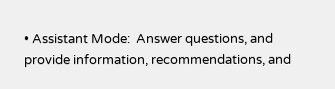• Assistant Mode:  Answer questions, and provide information, recommendations, and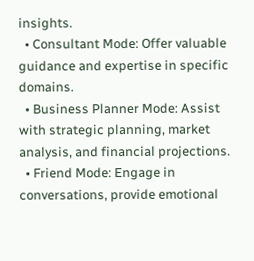insights.
  • Consultant Mode: Offer valuable guidance and expertise in specific domains.
  • Business Planner Mode: Assist with strategic planning, market analysis, and financial projections.
  • Friend Mode: Engage in conversations, provide emotional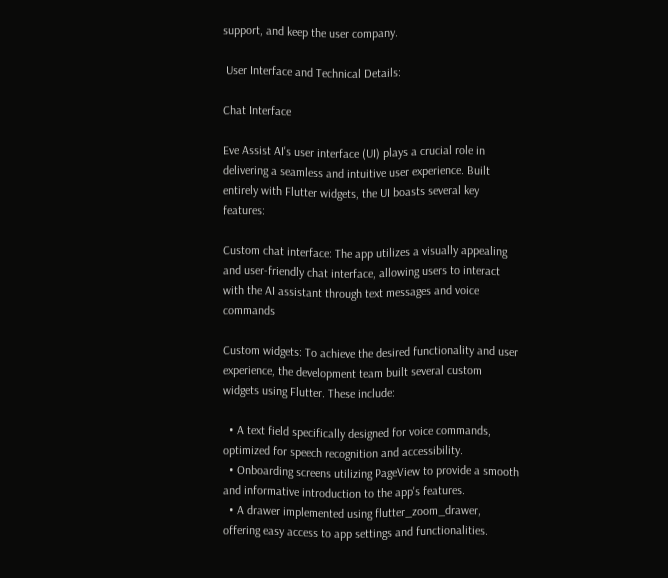support, and keep the user company.

 User Interface and Technical Details:

Chat Interface

Eve Assist AI's user interface (UI) plays a crucial role in delivering a seamless and intuitive user experience. Built entirely with Flutter widgets, the UI boasts several key features:

Custom chat interface: The app utilizes a visually appealing and user-friendly chat interface, allowing users to interact with the AI assistant through text messages and voice commands

Custom widgets: To achieve the desired functionality and user experience, the development team built several custom widgets using Flutter. These include:

  • A text field specifically designed for voice commands, optimized for speech recognition and accessibility.
  • Onboarding screens utilizing PageView to provide a smooth and informative introduction to the app's features.
  • A drawer implemented using flutter_zoom_drawer, offering easy access to app settings and functionalities.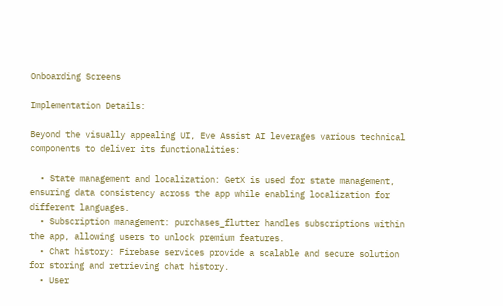Onboarding Screens

Implementation Details:

Beyond the visually appealing UI, Eve Assist AI leverages various technical components to deliver its functionalities:

  • State management and localization: GetX is used for state management, ensuring data consistency across the app while enabling localization for different languages.
  • Subscription management: purchases_flutter handles subscriptions within the app, allowing users to unlock premium features.
  • Chat history: Firebase services provide a scalable and secure solution for storing and retrieving chat history.
  • User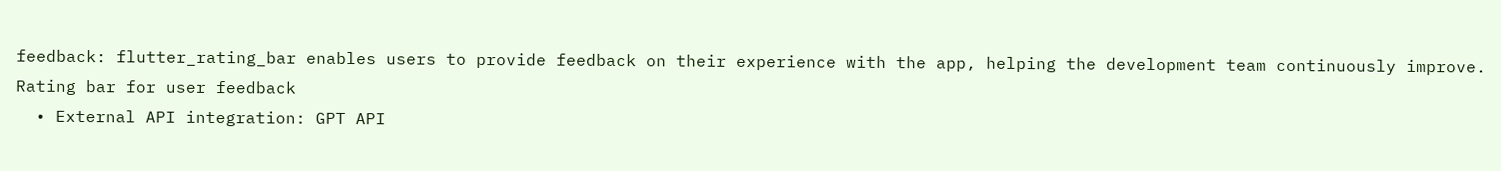feedback: flutter_rating_bar enables users to provide feedback on their experience with the app, helping the development team continuously improve.
Rating bar for user feedback
  • External API integration: GPT API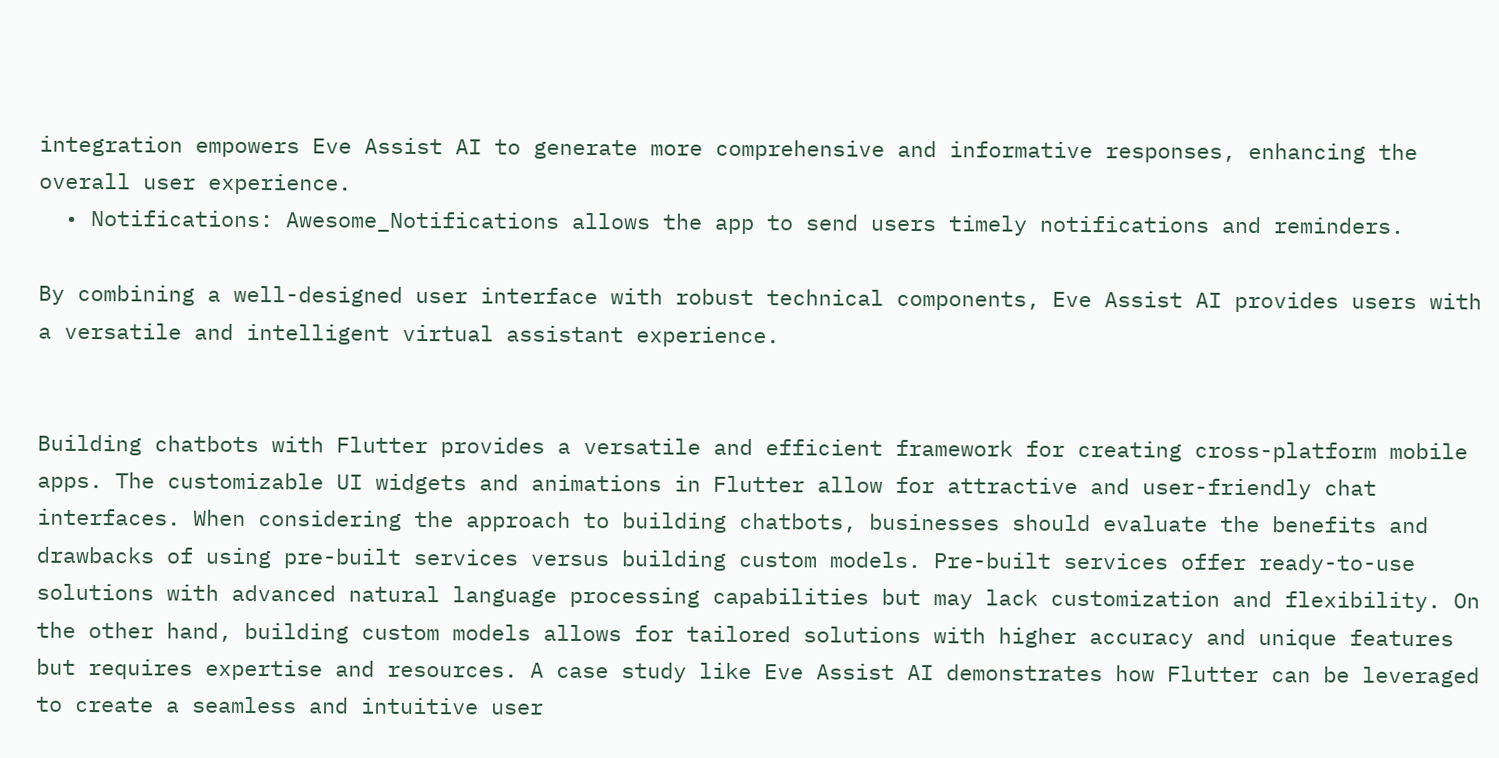integration empowers Eve Assist AI to generate more comprehensive and informative responses, enhancing the overall user experience.
  • Notifications: Awesome_Notifications allows the app to send users timely notifications and reminders.

By combining a well-designed user interface with robust technical components, Eve Assist AI provides users with a versatile and intelligent virtual assistant experience.


Building chatbots with Flutter provides a versatile and efficient framework for creating cross-platform mobile apps. The customizable UI widgets and animations in Flutter allow for attractive and user-friendly chat interfaces. When considering the approach to building chatbots, businesses should evaluate the benefits and drawbacks of using pre-built services versus building custom models. Pre-built services offer ready-to-use solutions with advanced natural language processing capabilities but may lack customization and flexibility. On the other hand, building custom models allows for tailored solutions with higher accuracy and unique features but requires expertise and resources. A case study like Eve Assist AI demonstrates how Flutter can be leveraged to create a seamless and intuitive user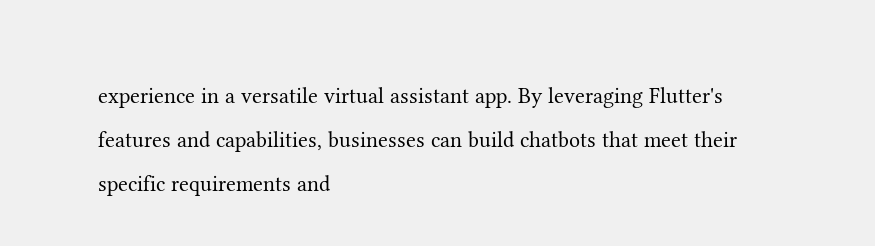experience in a versatile virtual assistant app. By leveraging Flutter's features and capabilities, businesses can build chatbots that meet their specific requirements and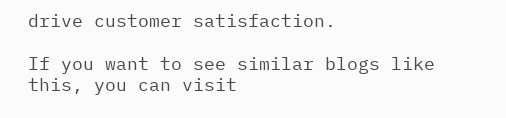drive customer satisfaction.

If you want to see similar blogs like this, you can visit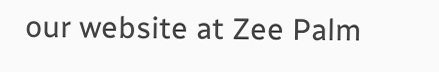our website at Zee Palm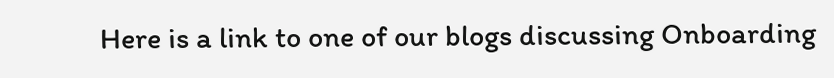Here is a link to one of our blogs discussing Onboarding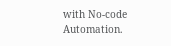with No-code Automation.